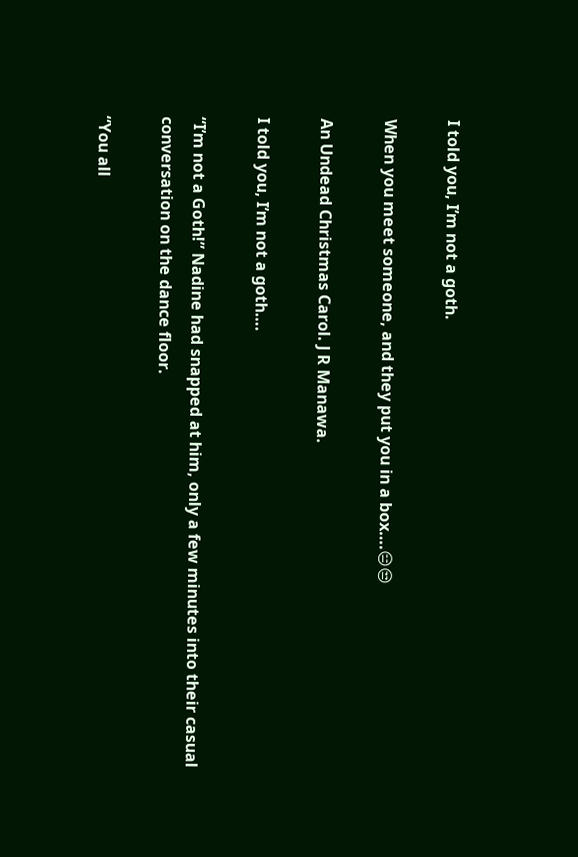I told you, I’m not a goth.

When you meet someone, and they put you in a box….😑😒

An Undead Christmas Carol. J R Manawa.

I told you, I’m not a goth….

“I’m not a Goth!” Nadine had snapped at him, only a few minutes into their casual conversation on the dance floor.

“You all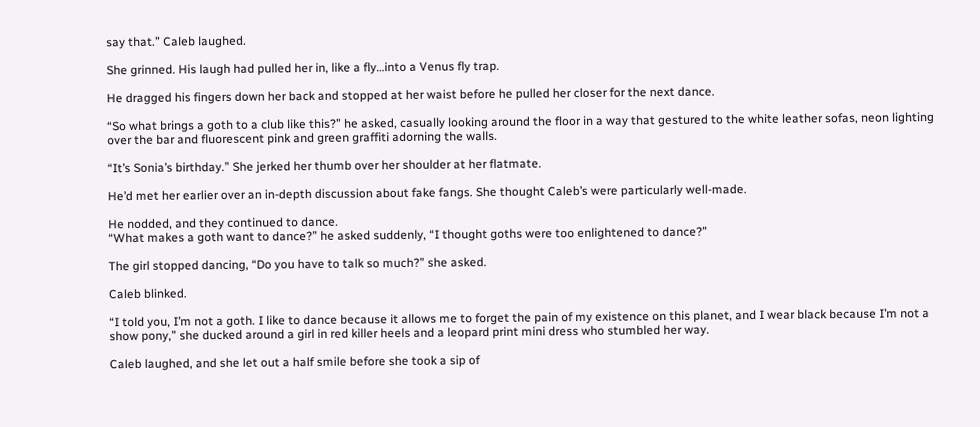say that.” Caleb laughed.

She grinned. His laugh had pulled her in, like a fly…into a Venus fly trap.

He dragged his fingers down her back and stopped at her waist before he pulled her closer for the next dance.

“So what brings a goth to a club like this?” he asked, casually looking around the floor in a way that gestured to the white leather sofas, neon lighting over the bar and fluorescent pink and green graffiti adorning the walls.

“It’s Sonia’s birthday.” She jerked her thumb over her shoulder at her flatmate.

He’d met her earlier over an in-depth discussion about fake fangs. She thought Caleb’s were particularly well-made.

He nodded, and they continued to dance.
“What makes a goth want to dance?” he asked suddenly, “I thought goths were too enlightened to dance?”

The girl stopped dancing, “Do you have to talk so much?” she asked.

Caleb blinked.

“I told you, I’m not a goth. I like to dance because it allows me to forget the pain of my existence on this planet, and I wear black because I’m not a show pony,” she ducked around a girl in red killer heels and a leopard print mini dress who stumbled her way.

Caleb laughed, and she let out a half smile before she took a sip of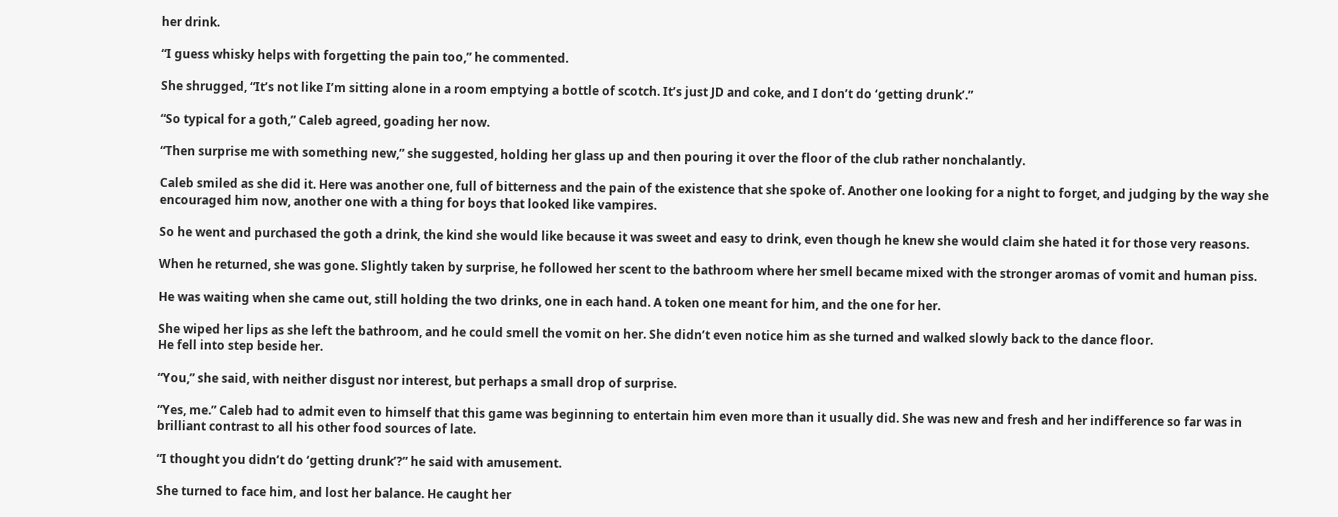her drink.

“I guess whisky helps with forgetting the pain too,” he commented.

She shrugged, “It’s not like I’m sitting alone in a room emptying a bottle of scotch. It’s just JD and coke, and I don’t do ‘getting drunk’.”

“So typical for a goth,” Caleb agreed, goading her now.

“Then surprise me with something new,” she suggested, holding her glass up and then pouring it over the floor of the club rather nonchalantly.

Caleb smiled as she did it. Here was another one, full of bitterness and the pain of the existence that she spoke of. Another one looking for a night to forget, and judging by the way she encouraged him now, another one with a thing for boys that looked like vampires.

So he went and purchased the goth a drink, the kind she would like because it was sweet and easy to drink, even though he knew she would claim she hated it for those very reasons.

When he returned, she was gone. Slightly taken by surprise, he followed her scent to the bathroom where her smell became mixed with the stronger aromas of vomit and human piss.

He was waiting when she came out, still holding the two drinks, one in each hand. A token one meant for him, and the one for her.

She wiped her lips as she left the bathroom, and he could smell the vomit on her. She didn’t even notice him as she turned and walked slowly back to the dance floor.
He fell into step beside her.

“You,” she said, with neither disgust nor interest, but perhaps a small drop of surprise.

“Yes, me.” Caleb had to admit even to himself that this game was beginning to entertain him even more than it usually did. She was new and fresh and her indifference so far was in brilliant contrast to all his other food sources of late.

“I thought you didn’t do ‘getting drunk’?” he said with amusement.

She turned to face him, and lost her balance. He caught her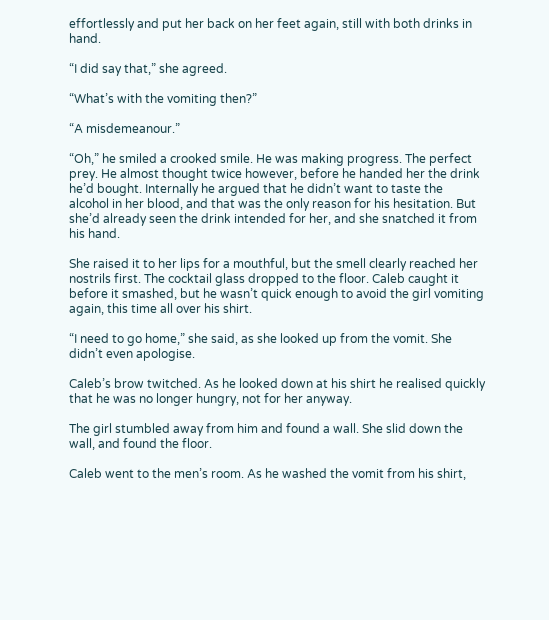effortlessly and put her back on her feet again, still with both drinks in hand.

“I did say that,” she agreed.

“What’s with the vomiting then?”

“A misdemeanour.”

“Oh,” he smiled a crooked smile. He was making progress. The perfect prey. He almost thought twice however, before he handed her the drink he’d bought. Internally he argued that he didn’t want to taste the alcohol in her blood, and that was the only reason for his hesitation. But she’d already seen the drink intended for her, and she snatched it from his hand.

She raised it to her lips for a mouthful, but the smell clearly reached her nostrils first. The cocktail glass dropped to the floor. Caleb caught it before it smashed, but he wasn’t quick enough to avoid the girl vomiting again, this time all over his shirt.

“I need to go home,” she said, as she looked up from the vomit. She didn’t even apologise.

Caleb’s brow twitched. As he looked down at his shirt he realised quickly that he was no longer hungry, not for her anyway.

The girl stumbled away from him and found a wall. She slid down the wall, and found the floor.

Caleb went to the men’s room. As he washed the vomit from his shirt,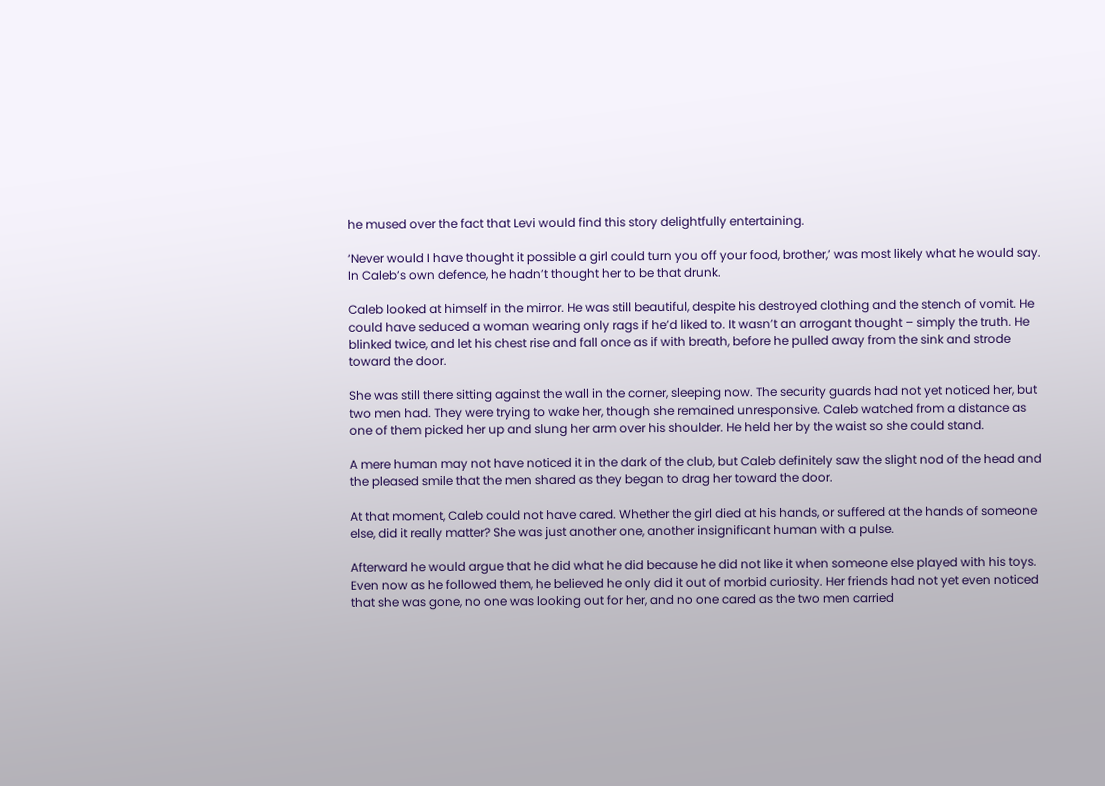he mused over the fact that Levi would find this story delightfully entertaining.

‘Never would I have thought it possible a girl could turn you off your food, brother,’ was most likely what he would say. In Caleb’s own defence, he hadn’t thought her to be that drunk.

Caleb looked at himself in the mirror. He was still beautiful, despite his destroyed clothing and the stench of vomit. He could have seduced a woman wearing only rags if he’d liked to. It wasn’t an arrogant thought – simply the truth. He blinked twice, and let his chest rise and fall once as if with breath, before he pulled away from the sink and strode toward the door.

She was still there sitting against the wall in the corner, sleeping now. The security guards had not yet noticed her, but two men had. They were trying to wake her, though she remained unresponsive. Caleb watched from a distance as one of them picked her up and slung her arm over his shoulder. He held her by the waist so she could stand.

A mere human may not have noticed it in the dark of the club, but Caleb definitely saw the slight nod of the head and the pleased smile that the men shared as they began to drag her toward the door.

At that moment, Caleb could not have cared. Whether the girl died at his hands, or suffered at the hands of someone else, did it really matter? She was just another one, another insignificant human with a pulse.

Afterward he would argue that he did what he did because he did not like it when someone else played with his toys. Even now as he followed them, he believed he only did it out of morbid curiosity. Her friends had not yet even noticed that she was gone, no one was looking out for her, and no one cared as the two men carried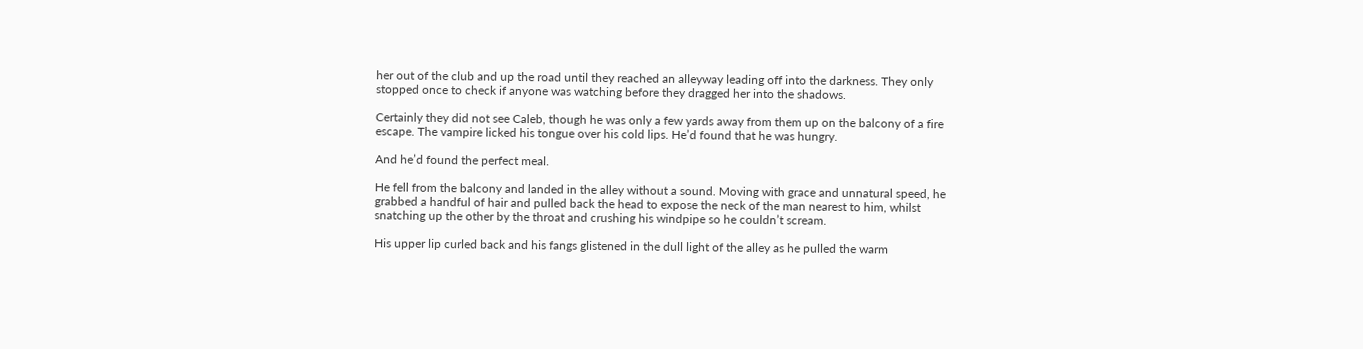her out of the club and up the road until they reached an alleyway leading off into the darkness. They only stopped once to check if anyone was watching before they dragged her into the shadows.

Certainly they did not see Caleb, though he was only a few yards away from them up on the balcony of a fire escape. The vampire licked his tongue over his cold lips. He’d found that he was hungry.

And he’d found the perfect meal.

He fell from the balcony and landed in the alley without a sound. Moving with grace and unnatural speed, he grabbed a handful of hair and pulled back the head to expose the neck of the man nearest to him, whilst snatching up the other by the throat and crushing his windpipe so he couldn’t scream.

His upper lip curled back and his fangs glistened in the dull light of the alley as he pulled the warm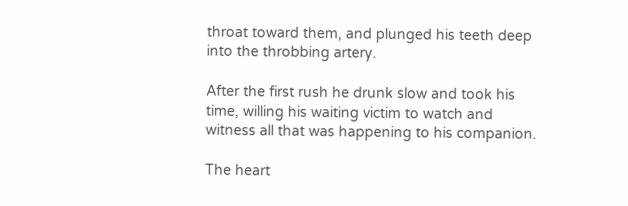throat toward them, and plunged his teeth deep into the throbbing artery.

After the first rush he drunk slow and took his time, willing his waiting victim to watch and witness all that was happening to his companion.

The heart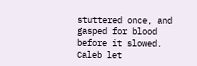stuttered once, and gasped for blood before it slowed. Caleb let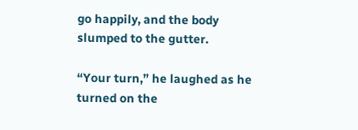go happily, and the body slumped to the gutter.

“Your turn,” he laughed as he turned on the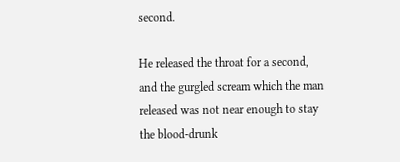second.

He released the throat for a second, and the gurgled scream which the man released was not near enough to stay the blood-drunk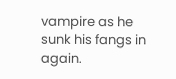vampire as he sunk his fangs in again.